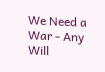We Need a War - Any Will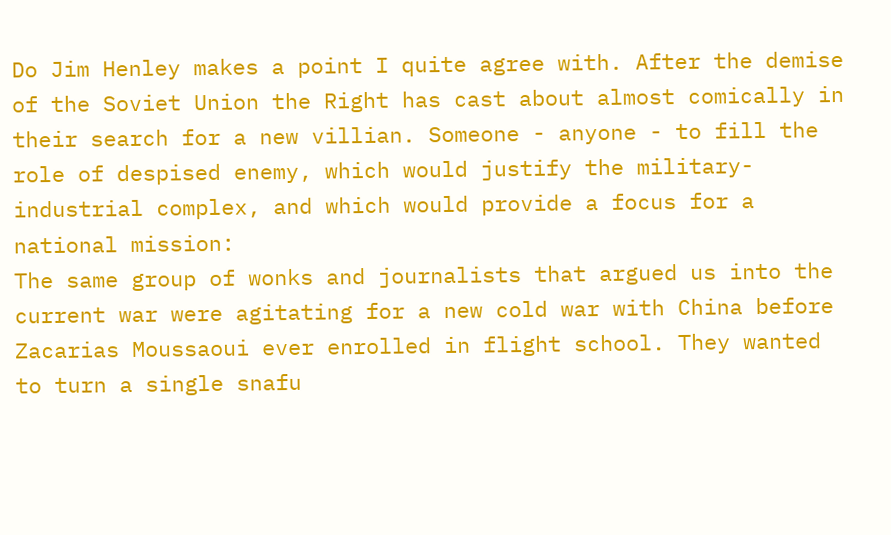Do Jim Henley makes a point I quite agree with. After the demise of the Soviet Union the Right has cast about almost comically in their search for a new villian. Someone - anyone - to fill the role of despised enemy, which would justify the military-industrial complex, and which would provide a focus for a national mission:
The same group of wonks and journalists that argued us into the current war were agitating for a new cold war with China before Zacarias Moussaoui ever enrolled in flight school. They wanted to turn a single snafu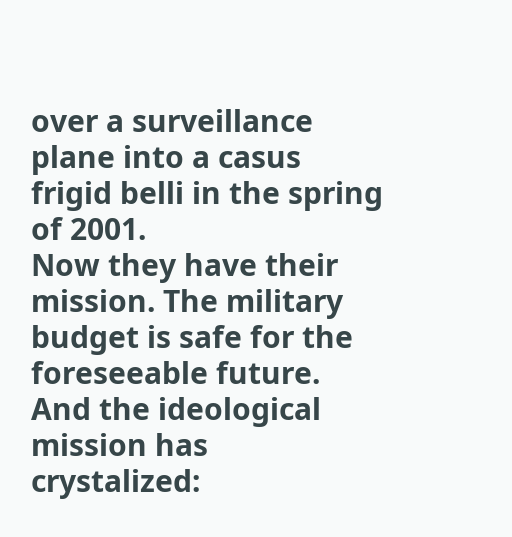over a surveillance plane into a casus frigid belli in the spring of 2001.
Now they have their mission. The military budget is safe for the foreseeable future. And the ideological mission has crystalized: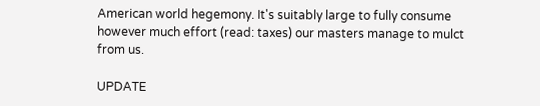American world hegemony. It's suitably large to fully consume however much effort (read: taxes) our masters manage to mulct from us.

UPDATE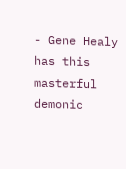- Gene Healy has this masterful demonic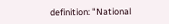definition: "National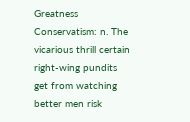Greatness Conservatism: n. The vicarious thrill certain right-wing pundits get from watching better men risk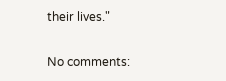their lives."

No comments: